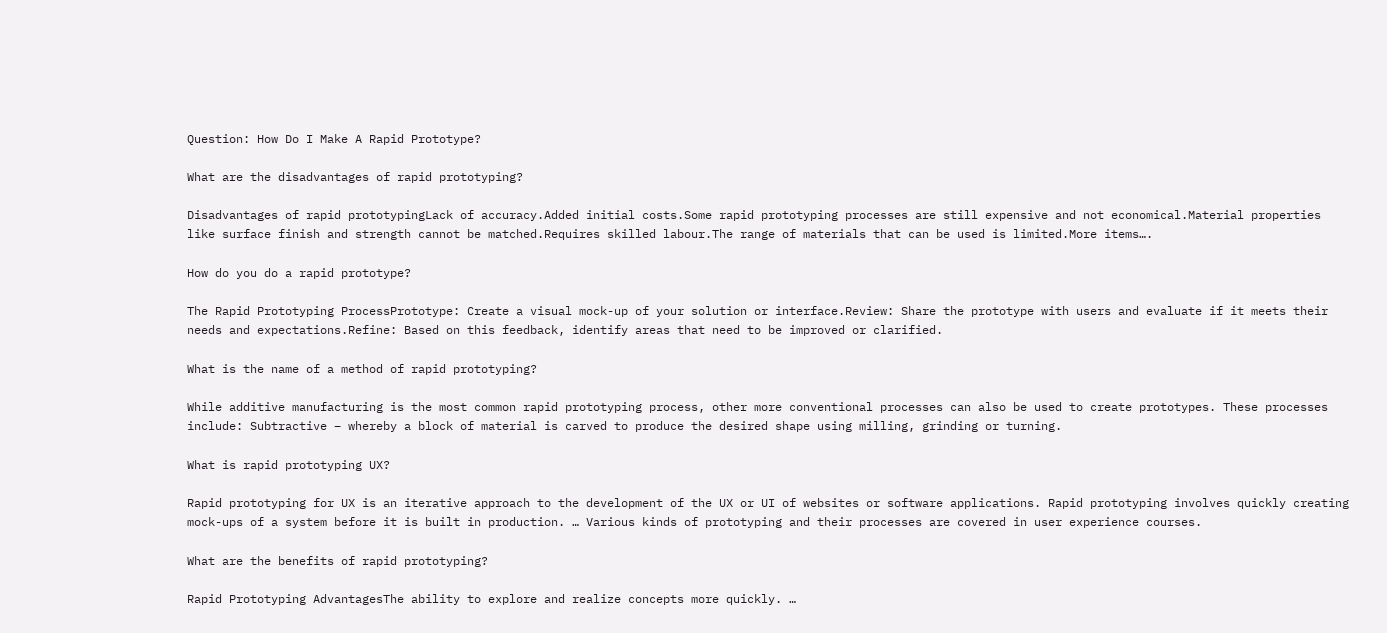Question: How Do I Make A Rapid Prototype?

What are the disadvantages of rapid prototyping?

Disadvantages of rapid prototypingLack of accuracy.Added initial costs.Some rapid prototyping processes are still expensive and not economical.Material properties like surface finish and strength cannot be matched.Requires skilled labour.The range of materials that can be used is limited.More items….

How do you do a rapid prototype?

The Rapid Prototyping ProcessPrototype: Create a visual mock-up of your solution or interface.Review: Share the prototype with users and evaluate if it meets their needs and expectations.Refine: Based on this feedback, identify areas that need to be improved or clarified.

What is the name of a method of rapid prototyping?

While additive manufacturing is the most common rapid prototyping process, other more conventional processes can also be used to create prototypes. These processes include: Subtractive – whereby a block of material is carved to produce the desired shape using milling, grinding or turning.

What is rapid prototyping UX?

Rapid prototyping for UX is an iterative approach to the development of the UX or UI of websites or software applications. Rapid prototyping involves quickly creating mock-ups of a system before it is built in production. … Various kinds of prototyping and their processes are covered in user experience courses.

What are the benefits of rapid prototyping?

Rapid Prototyping AdvantagesThe ability to explore and realize concepts more quickly. …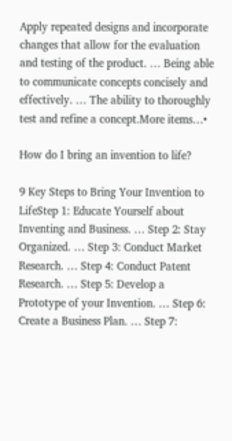Apply repeated designs and incorporate changes that allow for the evaluation and testing of the product. … Being able to communicate concepts concisely and effectively. … The ability to thoroughly test and refine a concept.More items…•

How do I bring an invention to life?

9 Key Steps to Bring Your Invention to LifeStep 1: Educate Yourself about Inventing and Business. … Step 2: Stay Organized. … Step 3: Conduct Market Research. … Step 4: Conduct Patent Research. … Step 5: Develop a Prototype of your Invention. … Step 6: Create a Business Plan. … Step 7: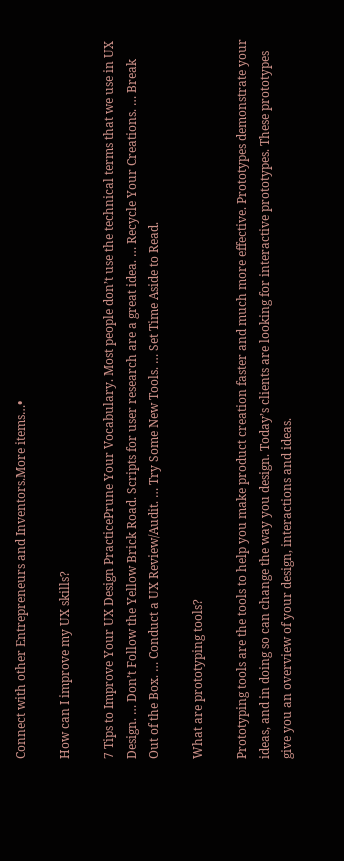Connect with other Entrepreneurs and Inventors.More items…•

How can I improve my UX skills?

7 Tips to Improve Your UX Design PracticePrune Your Vocabulary. Most people don’t use the technical terms that we use in UX Design. … Don’t Follow the Yellow Brick Road. Scripts for user research are a great idea. … Recycle Your Creations. … Break Out of the Box. … Conduct a UX Review/Audit. … Try Some New Tools. … Set Time Aside to Read.

What are prototyping tools?

Prototyping tools are the tools to help you make product creation faster and much more effective. Prototypes demonstrate your ideas, and in doing so can change the way you design. Today’s clients are looking for interactive prototypes. These prototypes give you an overview of your design, interactions and ideas.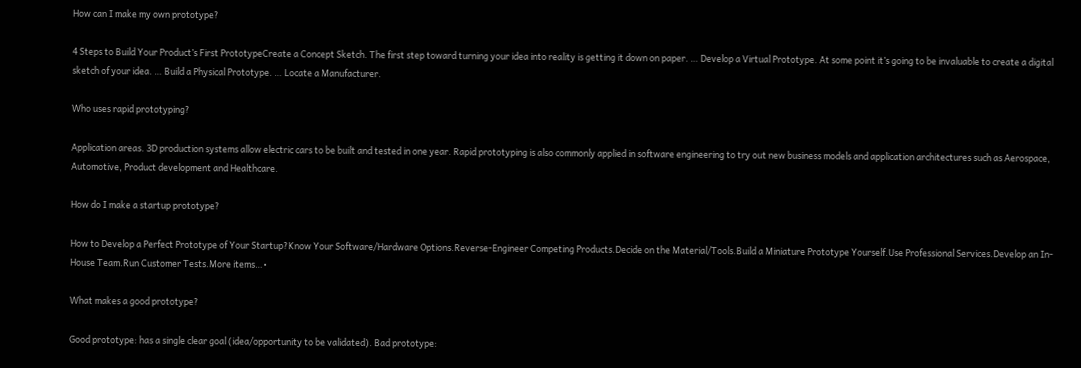How can I make my own prototype?

4 Steps to Build Your Product’s First PrototypeCreate a Concept Sketch. The first step toward turning your idea into reality is getting it down on paper. … Develop a Virtual Prototype. At some point it’s going to be invaluable to create a digital sketch of your idea. … Build a Physical Prototype. … Locate a Manufacturer.

Who uses rapid prototyping?

Application areas. 3D production systems allow electric cars to be built and tested in one year. Rapid prototyping is also commonly applied in software engineering to try out new business models and application architectures such as Aerospace, Automotive, Product development and Healthcare.

How do I make a startup prototype?

How to Develop a Perfect Prototype of Your Startup?Know Your Software/Hardware Options.Reverse-Engineer Competing Products.Decide on the Material/Tools.Build a Miniature Prototype Yourself.Use Professional Services.Develop an In-House Team.Run Customer Tests.More items…•

What makes a good prototype?

Good prototype: has a single clear goal (idea/opportunity to be validated). Bad prototype: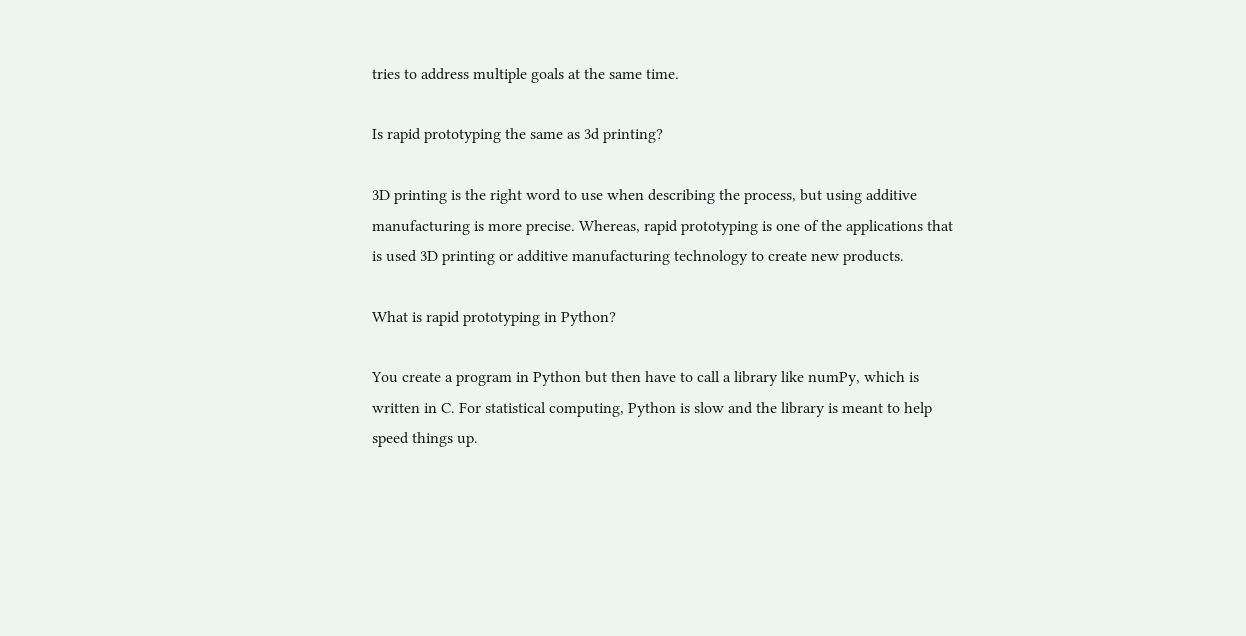tries to address multiple goals at the same time.

Is rapid prototyping the same as 3d printing?

3D printing is the right word to use when describing the process, but using additive manufacturing is more precise. Whereas, rapid prototyping is one of the applications that is used 3D printing or additive manufacturing technology to create new products.

What is rapid prototyping in Python?

You create a program in Python but then have to call a library like numPy, which is written in C. For statistical computing, Python is slow and the library is meant to help speed things up.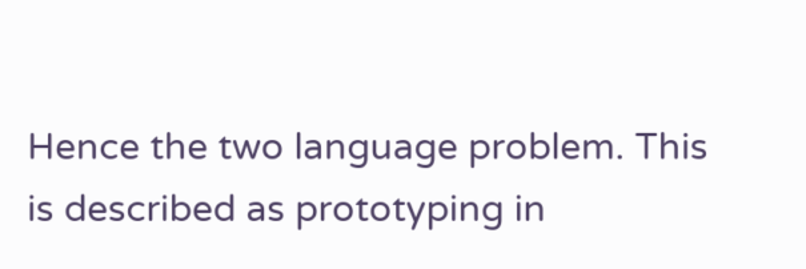Hence the two language problem. This is described as prototyping in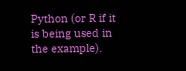Python (or R if it is being used in the example).